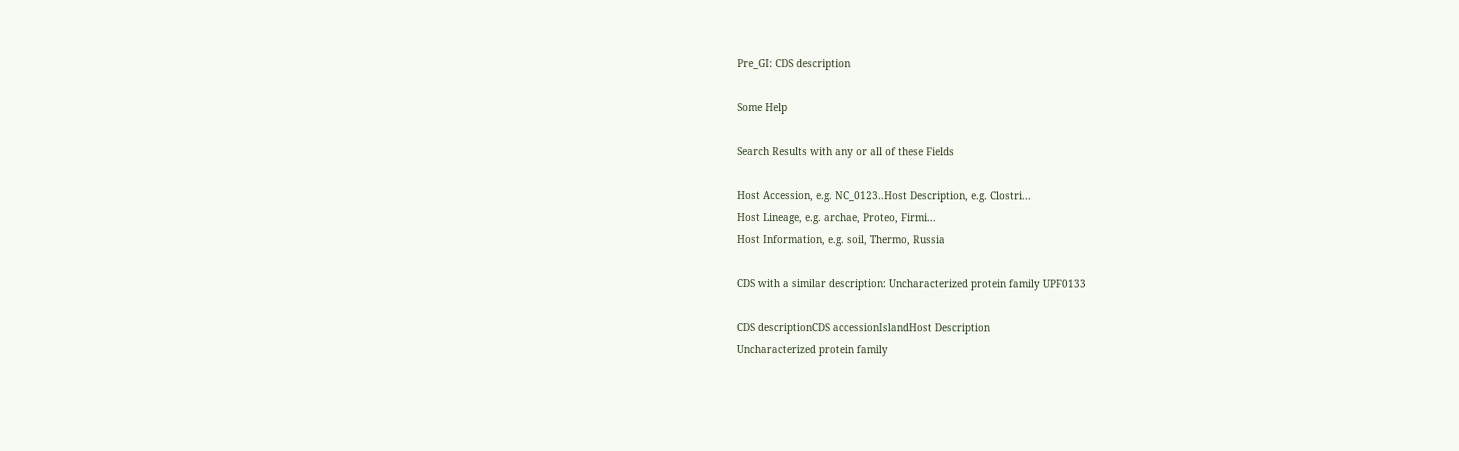Pre_GI: CDS description

Some Help

Search Results with any or all of these Fields

Host Accession, e.g. NC_0123..Host Description, e.g. Clostri...
Host Lineage, e.g. archae, Proteo, Firmi...
Host Information, e.g. soil, Thermo, Russia

CDS with a similar description: Uncharacterized protein family UPF0133

CDS descriptionCDS accessionIslandHost Description
Uncharacterized protein family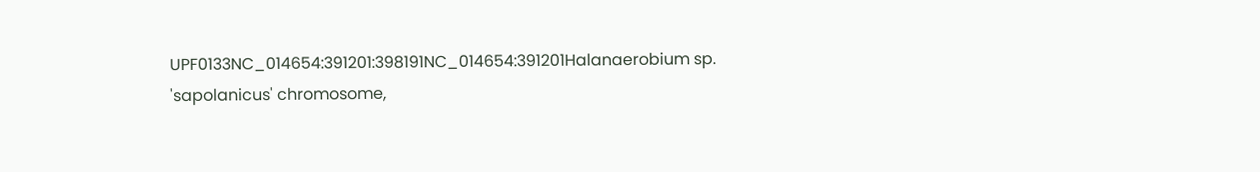UPF0133NC_014654:391201:398191NC_014654:391201Halanaerobium sp. 'sapolanicus' chromosome,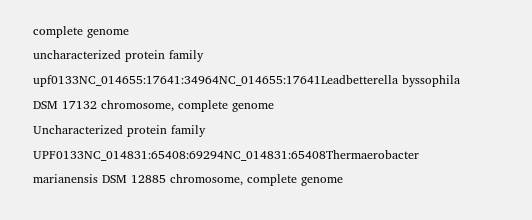complete genome
uncharacterized protein family upf0133NC_014655:17641:34964NC_014655:17641Leadbetterella byssophila DSM 17132 chromosome, complete genome
Uncharacterized protein family UPF0133NC_014831:65408:69294NC_014831:65408Thermaerobacter marianensis DSM 12885 chromosome, complete genome